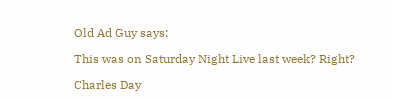Old Ad Guy says:

This was on Saturday Night Live last week? Right?

Charles Day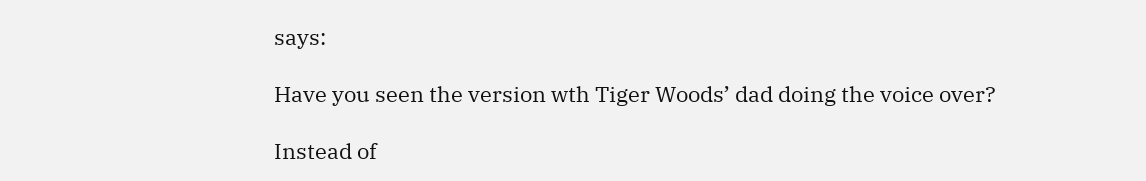says:

Have you seen the version wth Tiger Woods’ dad doing the voice over?

Instead of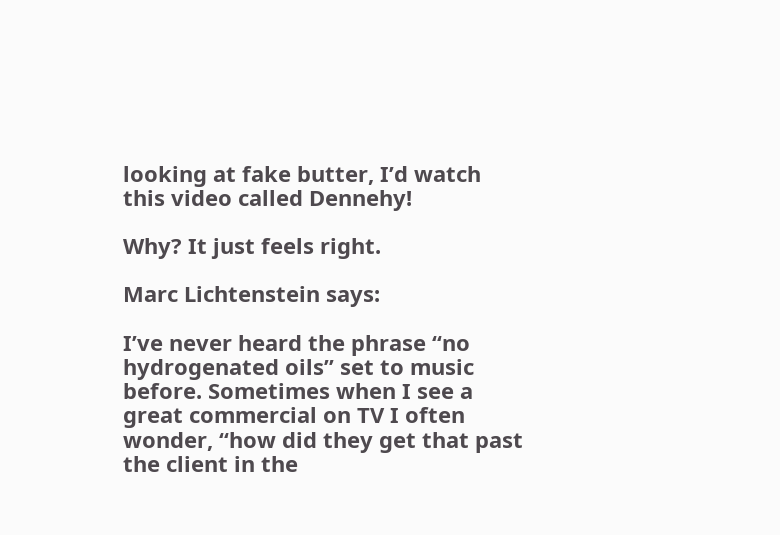looking at fake butter, I’d watch this video called Dennehy!

Why? It just feels right.

Marc Lichtenstein says:

I’ve never heard the phrase “no hydrogenated oils” set to music before. Sometimes when I see a great commercial on TV I often wonder, “how did they get that past the client in the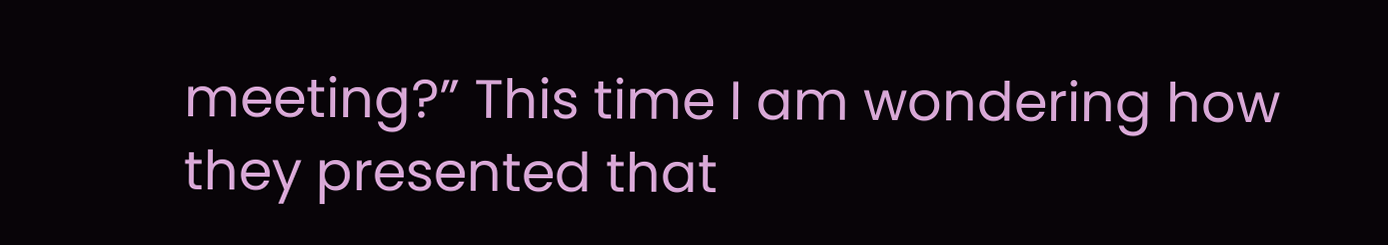meeting?” This time I am wondering how they presented that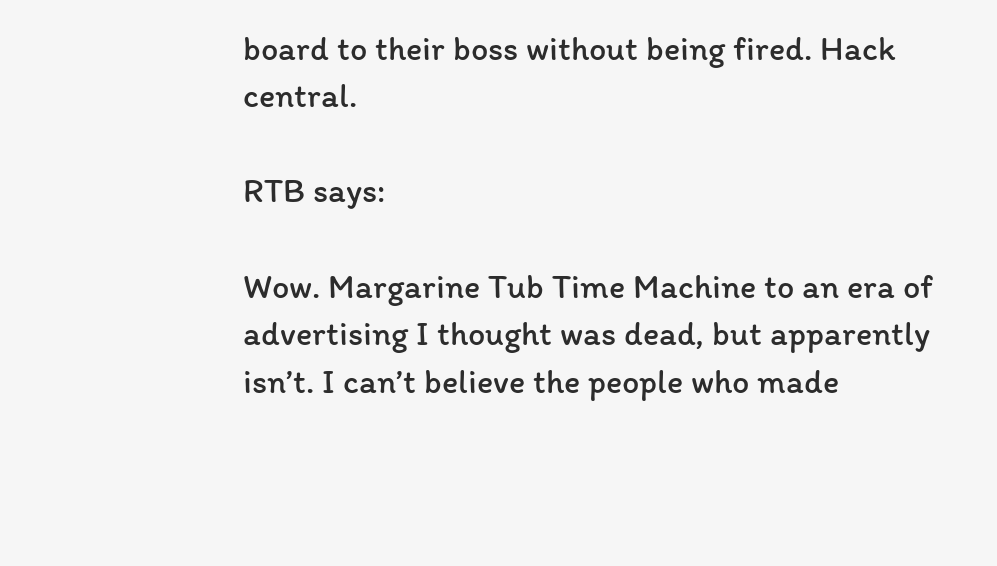board to their boss without being fired. Hack central.

RTB says:

Wow. Margarine Tub Time Machine to an era of advertising I thought was dead, but apparently isn’t. I can’t believe the people who made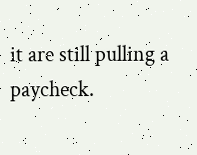it are still pulling a paycheck.